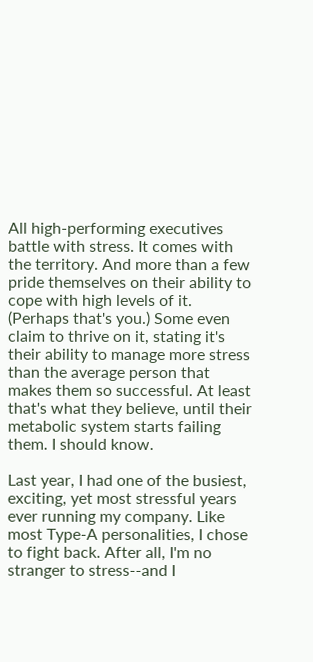All high-performing executives battle with stress. It comes with the territory. And more than a few pride themselves on their ability to cope with high levels of it. (Perhaps that's you.) Some even claim to thrive on it, stating it's their ability to manage more stress than the average person that makes them so successful. At least that's what they believe, until their metabolic system starts failing them. I should know.

Last year, I had one of the busiest, exciting, yet most stressful years ever running my company. Like most Type-A personalities, I chose to fight back. After all, I'm no stranger to stress--and I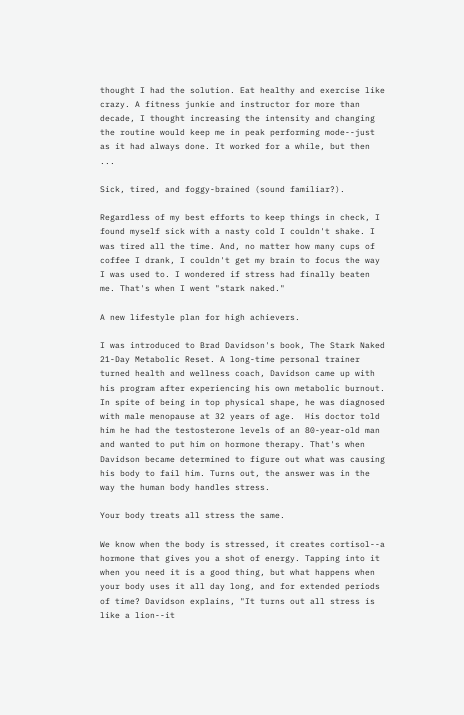thought I had the solution. Eat healthy and exercise like crazy. A fitness junkie and instructor for more than decade, I thought increasing the intensity and changing the routine would keep me in peak performing mode--just as it had always done. It worked for a while, but then ...

Sick, tired, and foggy-brained (sound familiar?).

Regardless of my best efforts to keep things in check, I found myself sick with a nasty cold I couldn't shake. I was tired all the time. And, no matter how many cups of coffee I drank, I couldn't get my brain to focus the way I was used to. I wondered if stress had finally beaten me. That's when I went "stark naked."

A new lifestyle plan for high achievers.

I was introduced to Brad Davidson's book, The Stark Naked 21-Day Metabolic Reset. A long-time personal trainer turned health and wellness coach, Davidson came up with his program after experiencing his own metabolic burnout.  In spite of being in top physical shape, he was diagnosed with male menopause at 32 years of age.  His doctor told him he had the testosterone levels of an 80-year-old man and wanted to put him on hormone therapy. That's when Davidson became determined to figure out what was causing his body to fail him. Turns out, the answer was in the way the human body handles stress.

Your body treats all stress the same.

We know when the body is stressed, it creates cortisol--a hormone that gives you a shot of energy. Tapping into it when you need it is a good thing, but what happens when your body uses it all day long, and for extended periods of time? Davidson explains, "It turns out all stress is like a lion--it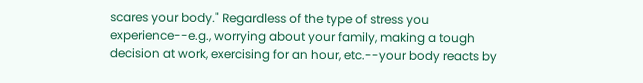scares your body." Regardless of the type of stress you experience--e.g., worrying about your family, making a tough decision at work, exercising for an hour, etc.--your body reacts by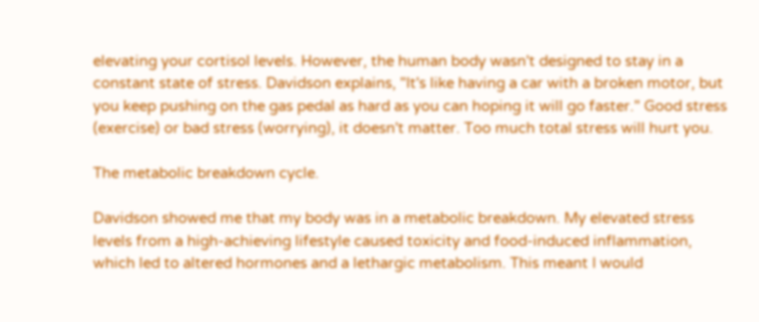elevating your cortisol levels. However, the human body wasn't designed to stay in a constant state of stress. Davidson explains, "It's like having a car with a broken motor, but you keep pushing on the gas pedal as hard as you can hoping it will go faster." Good stress (exercise) or bad stress (worrying), it doesn't matter. Too much total stress will hurt you.

The metabolic breakdown cycle.

Davidson showed me that my body was in a metabolic breakdown. My elevated stress levels from a high-achieving lifestyle caused toxicity and food-induced inflammation, which led to altered hormones and a lethargic metabolism. This meant I would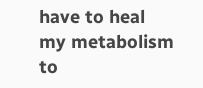have to heal my metabolism to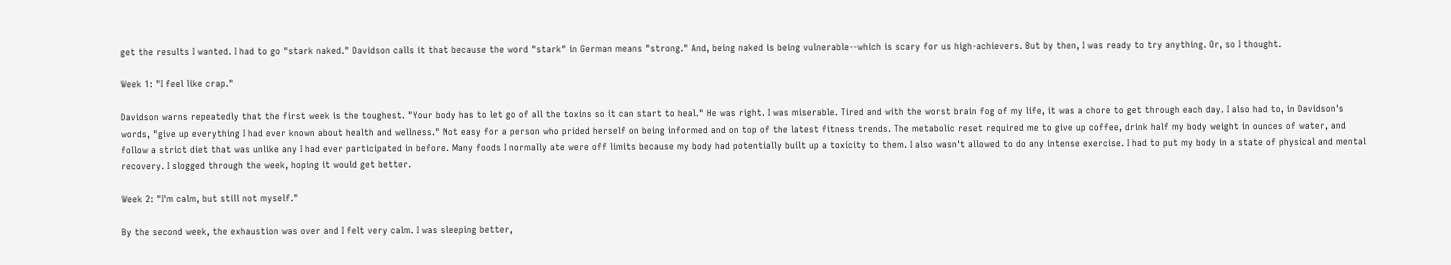get the results I wanted. I had to go "stark naked." Davidson calls it that because the word "stark" in German means "strong." And, being naked is being vulnerable--which is scary for us high-achievers. But by then, I was ready to try anything. Or, so I thought.

Week 1: "I feel like crap."

Davidson warns repeatedly that the first week is the toughest. "Your body has to let go of all the toxins so it can start to heal." He was right. I was miserable. Tired and with the worst brain fog of my life, it was a chore to get through each day. I also had to, in Davidson's words, "give up everything I had ever known about health and wellness." Not easy for a person who prided herself on being informed and on top of the latest fitness trends. The metabolic reset required me to give up coffee, drink half my body weight in ounces of water, and follow a strict diet that was unlike any I had ever participated in before. Many foods I normally ate were off limits because my body had potentially built up a toxicity to them. I also wasn't allowed to do any intense exercise. I had to put my body in a state of physical and mental recovery. I slogged through the week, hoping it would get better.

Week 2: "I'm calm, but still not myself."

By the second week, the exhaustion was over and I felt very calm. I was sleeping better,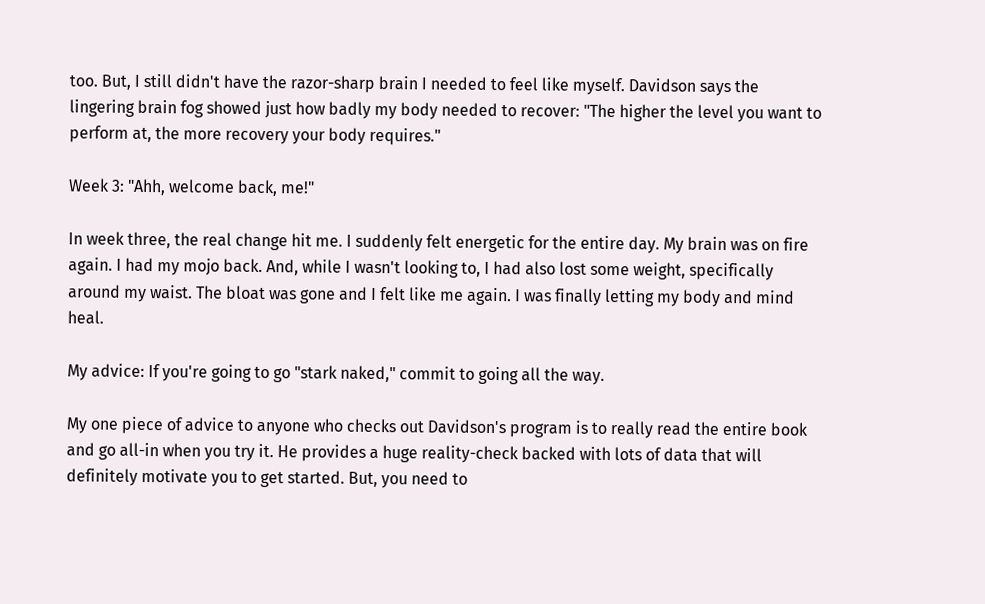too. But, I still didn't have the razor-sharp brain I needed to feel like myself. Davidson says the lingering brain fog showed just how badly my body needed to recover: "The higher the level you want to perform at, the more recovery your body requires."

Week 3: "Ahh, welcome back, me!"

In week three, the real change hit me. I suddenly felt energetic for the entire day. My brain was on fire again. I had my mojo back. And, while I wasn't looking to, I had also lost some weight, specifically around my waist. The bloat was gone and I felt like me again. I was finally letting my body and mind heal.

My advice: If you're going to go "stark naked," commit to going all the way.

My one piece of advice to anyone who checks out Davidson's program is to really read the entire book and go all-in when you try it. He provides a huge reality-check backed with lots of data that will definitely motivate you to get started. But, you need to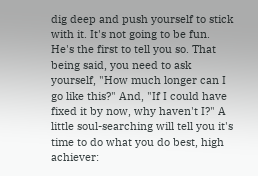dig deep and push yourself to stick with it. It's not going to be fun. He's the first to tell you so. That being said, you need to ask yourself, "How much longer can I go like this?" And, "If I could have fixed it by now, why haven't I?" A little soul-searching will tell you it's time to do what you do best, high achiever: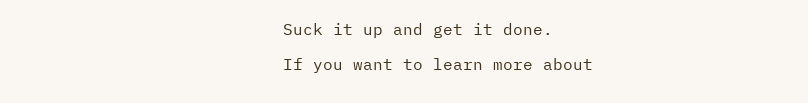Suck it up and get it done.

If you want to learn more about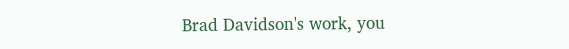Brad Davidson's work, you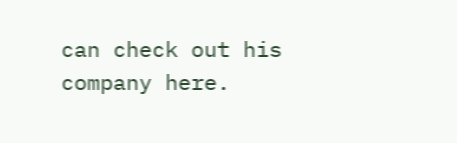can check out his company here.